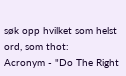søk opp hvilket som helst ord, som thot:
Acronym - "Do The Right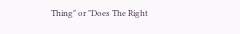Thing" or "Does The Right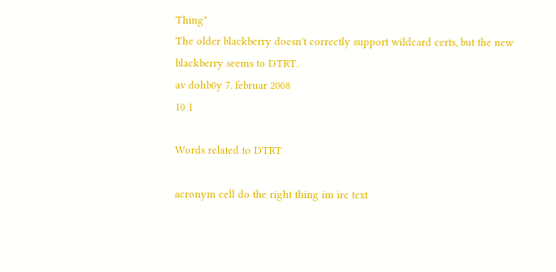Thing"
The older blackberry doesn't correctly support wildcard certs, but the new blackberry seems to DTRT.
av dohb0y 7. februar 2008
10 1

Words related to DTRT

acronym cell do the right thing im irc text